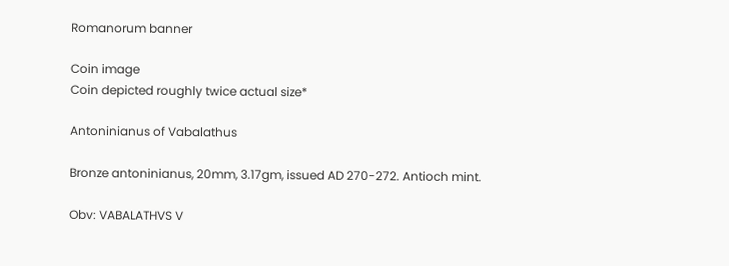Romanorum banner

Coin image
Coin depicted roughly twice actual size*

Antoninianus of Vabalathus

Bronze antoninianus, 20mm, 3.17gm, issued AD 270-272. Antioch mint.

Obv: VABALATHVS V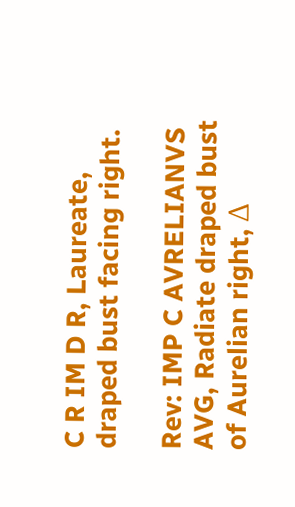C R IM D R, Laureate, draped bust facing right.

Rev: IMP C AVRELIANVS AVG, Radiate draped bust of Aurelian right, Δ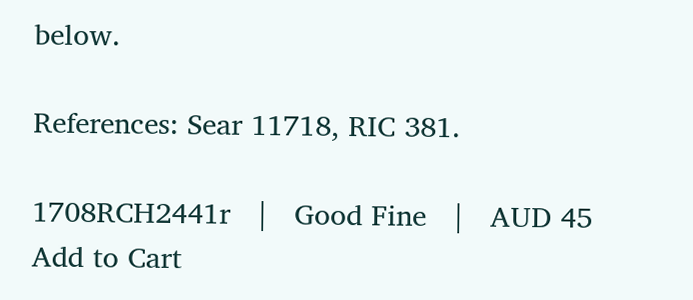below.

References: Sear 11718, RIC 381.

1708RCH2441r   |   Good Fine   |   AUD 45    Add to Cart